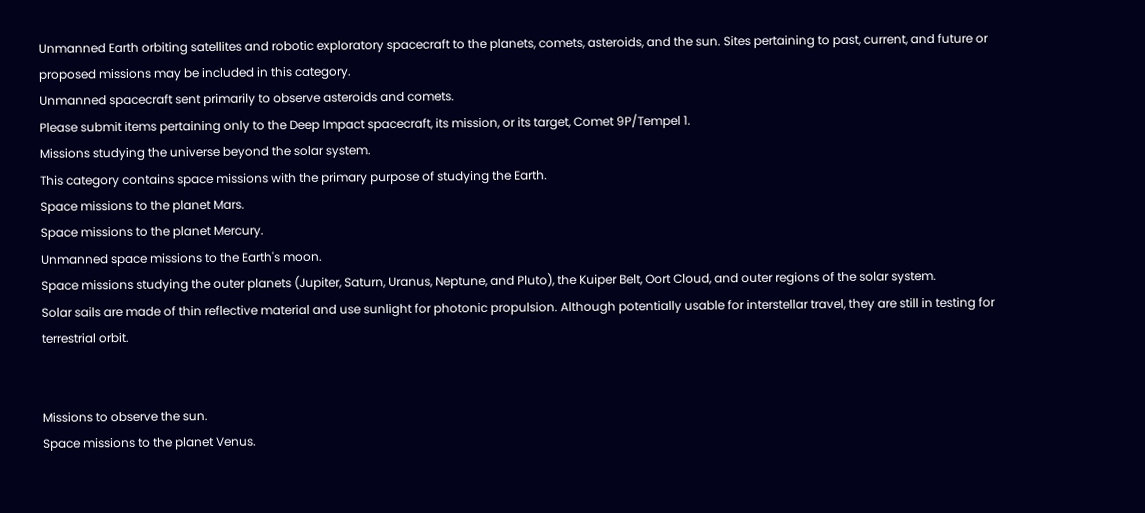Unmanned Earth orbiting satellites and robotic exploratory spacecraft to the planets, comets, asteroids, and the sun. Sites pertaining to past, current, and future or proposed missions may be included in this category.
Unmanned spacecraft sent primarily to observe asteroids and comets.
Please submit items pertaining only to the Deep Impact spacecraft, its mission, or its target, Comet 9P/Tempel 1.
Missions studying the universe beyond the solar system.
This category contains space missions with the primary purpose of studying the Earth.
Space missions to the planet Mars.
Space missions to the planet Mercury.
Unmanned space missions to the Earth's moon.
Space missions studying the outer planets (Jupiter, Saturn, Uranus, Neptune, and Pluto), the Kuiper Belt, Oort Cloud, and outer regions of the solar system.
Solar sails are made of thin reflective material and use sunlight for photonic propulsion. Although potentially usable for interstellar travel, they are still in testing for terrestrial orbit.


Missions to observe the sun.
Space missions to the planet Venus.